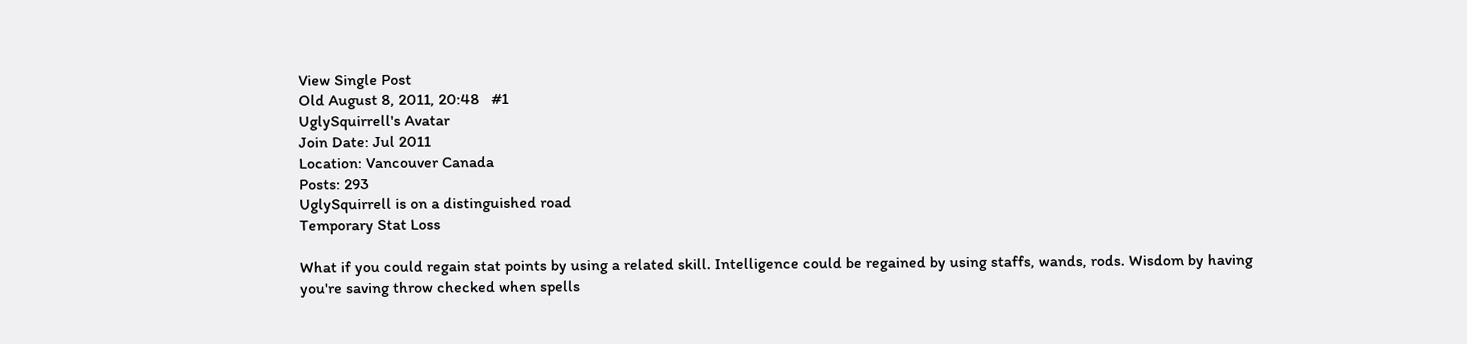View Single Post
Old August 8, 2011, 20:48   #1
UglySquirrell's Avatar
Join Date: Jul 2011
Location: Vancouver Canada
Posts: 293
UglySquirrell is on a distinguished road
Temporary Stat Loss

What if you could regain stat points by using a related skill. Intelligence could be regained by using staffs, wands, rods. Wisdom by having you're saving throw checked when spells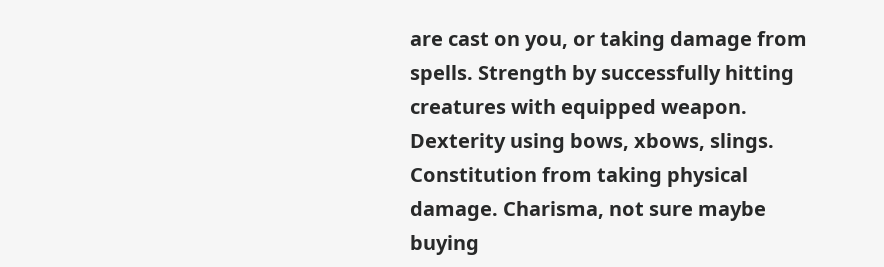are cast on you, or taking damage from spells. Strength by successfully hitting creatures with equipped weapon. Dexterity using bows, xbows, slings. Constitution from taking physical damage. Charisma, not sure maybe buying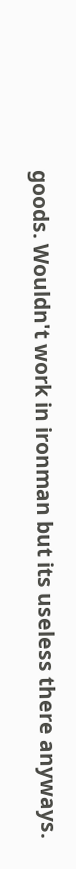goods. Wouldn't work in ironman but its useless there anyways.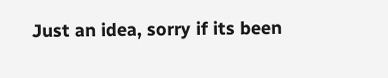Just an idea, sorry if its been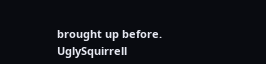brought up before.
UglySquirrell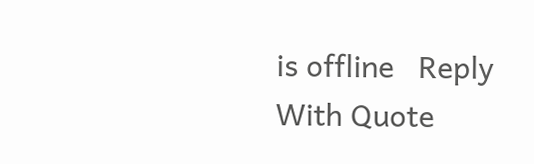is offline   Reply With Quote